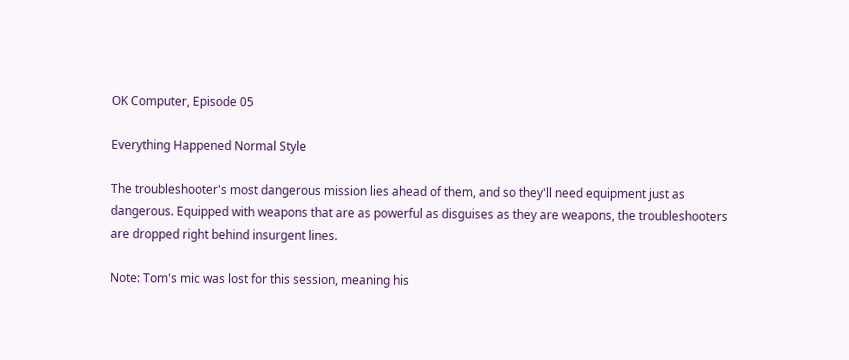OK Computer, Episode 05

Everything Happened Normal Style

The troubleshooter's most dangerous mission lies ahead of them, and so they'll need equipment just as dangerous. Equipped with weapons that are as powerful as disguises as they are weapons, the troubleshooters are dropped right behind insurgent lines.

Note: Tom's mic was lost for this session, meaning his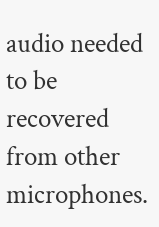audio needed to be recovered from other microphones.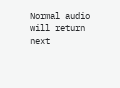Normal audio will return next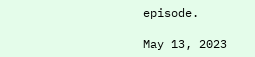episode.

May 13, 2023